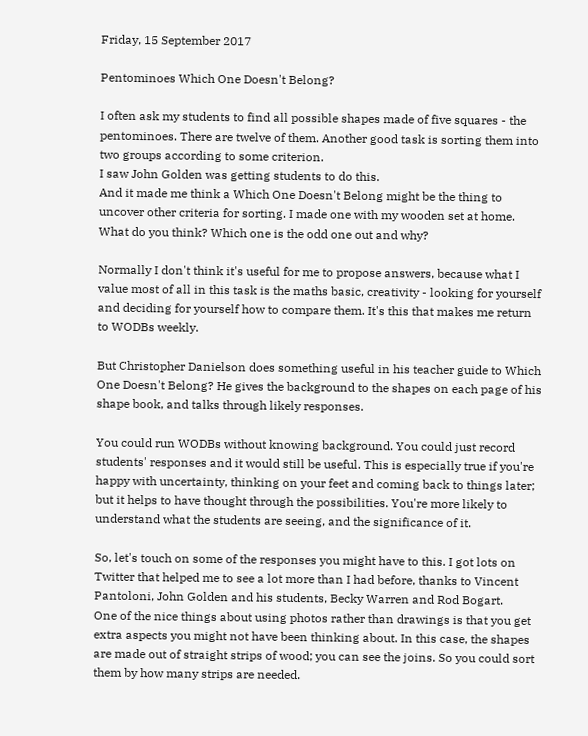Friday, 15 September 2017

Pentominoes Which One Doesn't Belong?

I often ask my students to find all possible shapes made of five squares - the pentominoes. There are twelve of them. Another good task is sorting them into two groups according to some criterion.
I saw John Golden was getting students to do this.
And it made me think a Which One Doesn't Belong might be the thing to uncover other criteria for sorting. I made one with my wooden set at home.
What do you think? Which one is the odd one out and why?

Normally I don't think it's useful for me to propose answers, because what I value most of all in this task is the maths basic, creativity - looking for yourself and deciding for yourself how to compare them. It's this that makes me return to WODBs weekly.

But Christopher Danielson does something useful in his teacher guide to Which One Doesn't Belong? He gives the background to the shapes on each page of his shape book, and talks through likely responses.

You could run WODBs without knowing background. You could just record students' responses and it would still be useful. This is especially true if you're happy with uncertainty, thinking on your feet and coming back to things later; but it helps to have thought through the possibilities. You're more likely to understand what the students are seeing, and the significance of it.

So, let's touch on some of the responses you might have to this. I got lots on Twitter that helped me to see a lot more than I had before, thanks to Vincent Pantoloni, John Golden and his students, Becky Warren and Rod Bogart.
One of the nice things about using photos rather than drawings is that you get extra aspects you might not have been thinking about. In this case, the shapes are made out of straight strips of wood; you can see the joins. So you could sort them by how many strips are needed.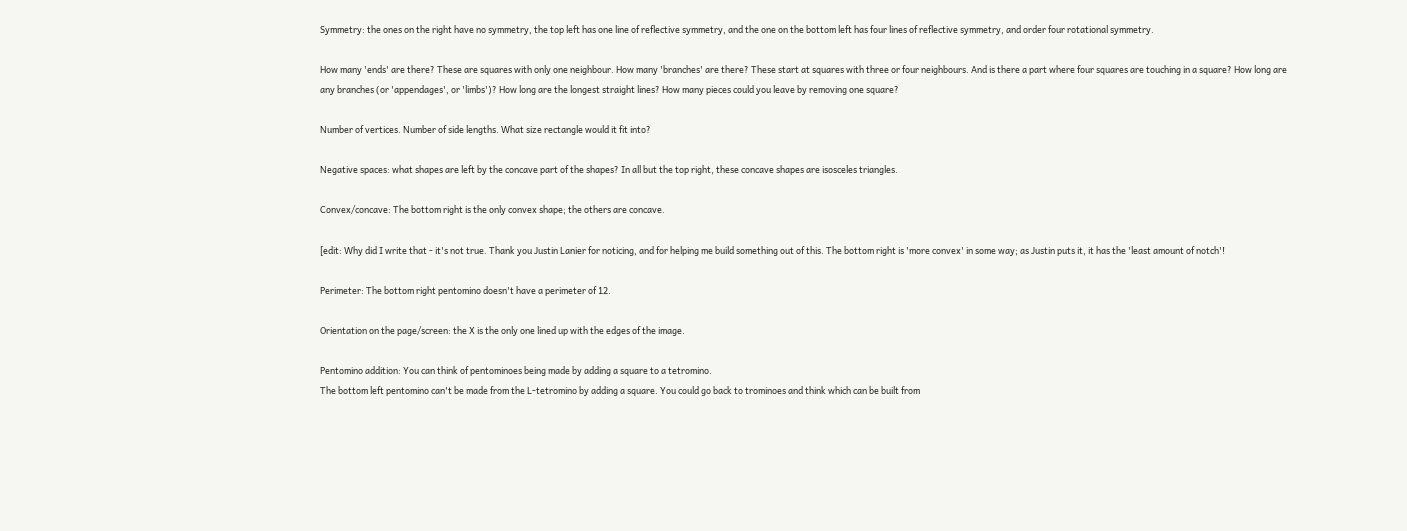Symmetry: the ones on the right have no symmetry, the top left has one line of reflective symmetry, and the one on the bottom left has four lines of reflective symmetry, and order four rotational symmetry.

How many 'ends' are there? These are squares with only one neighbour. How many 'branches' are there? These start at squares with three or four neighbours. And is there a part where four squares are touching in a square? How long are any branches (or 'appendages', or 'limbs')? How long are the longest straight lines? How many pieces could you leave by removing one square?

Number of vertices. Number of side lengths. What size rectangle would it fit into?

Negative spaces: what shapes are left by the concave part of the shapes? In all but the top right, these concave shapes are isosceles triangles.

Convex/concave: The bottom right is the only convex shape; the others are concave.

[edit: Why did I write that - it's not true. Thank you Justin Lanier for noticing, and for helping me build something out of this. The bottom right is 'more convex' in some way; as Justin puts it, it has the 'least amount of notch'!

Perimeter: The bottom right pentomino doesn't have a perimeter of 12.

Orientation on the page/screen: the X is the only one lined up with the edges of the image.

Pentomino addition: You can think of pentominoes being made by adding a square to a tetromino.
The bottom left pentomino can't be made from the L-tetromino by adding a square. You could go back to trominoes and think which can be built from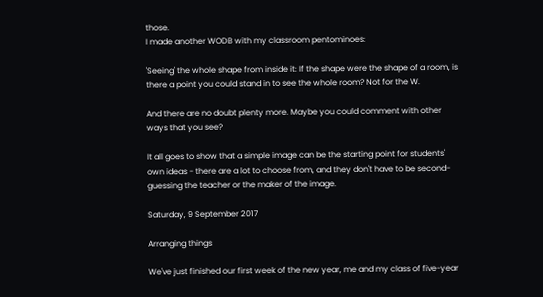those.
I made another WODB with my classroom pentominoes:

'Seeing' the whole shape from inside it: If the shape were the shape of a room, is there a point you could stand in to see the whole room? Not for the W.

And there are no doubt plenty more. Maybe you could comment with other ways that you see?

It all goes to show that a simple image can be the starting point for students' own ideas - there are a lot to choose from, and they don't have to be second-guessing the teacher or the maker of the image.

Saturday, 9 September 2017

Arranging things

We've just finished our first week of the new year, me and my class of five-year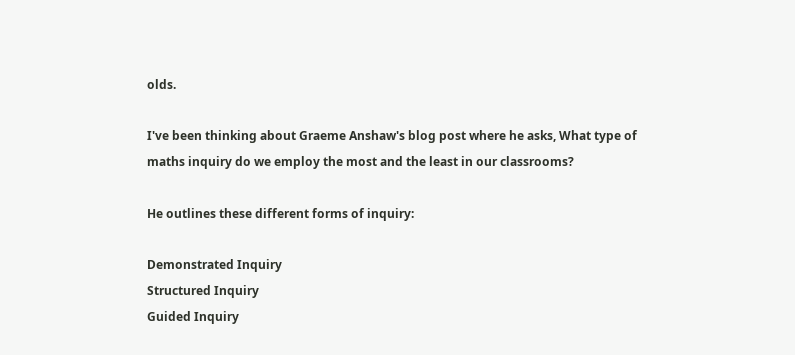olds.

I've been thinking about Graeme Anshaw's blog post where he asks, What type of maths inquiry do we employ the most and the least in our classrooms?

He outlines these different forms of inquiry:

Demonstrated Inquiry
Structured Inquiry
Guided Inquiry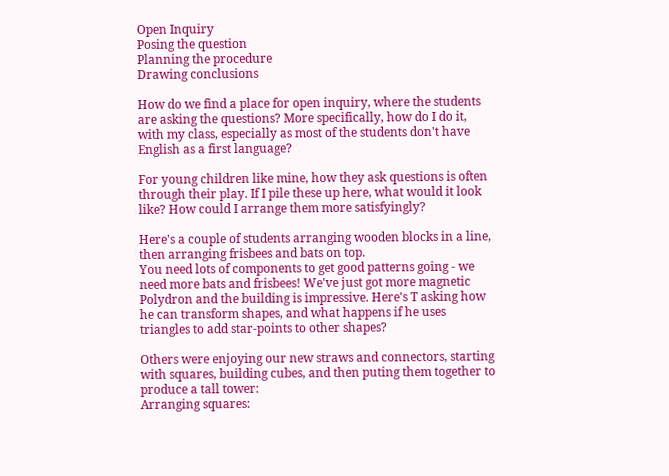Open Inquiry
Posing the question
Planning the procedure
Drawing conclusions

How do we find a place for open inquiry, where the students are asking the questions? More specifically, how do I do it, with my class, especially as most of the students don't have English as a first language?

For young children like mine, how they ask questions is often through their play. If I pile these up here, what would it look like? How could I arrange them more satisfyingly?

Here's a couple of students arranging wooden blocks in a line, then arranging frisbees and bats on top.
You need lots of components to get good patterns going - we need more bats and frisbees! We've just got more magnetic Polydron and the building is impressive. Here's T asking how he can transform shapes, and what happens if he uses triangles to add star-points to other shapes?

Others were enjoying our new straws and connectors, starting with squares, building cubes, and then puting them together to produce a tall tower:
Arranging squares: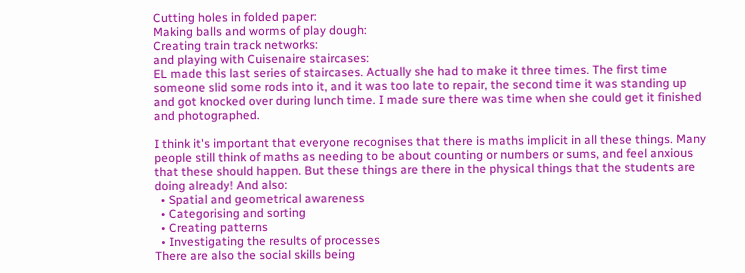Cutting holes in folded paper:
Making balls and worms of play dough:
Creating train track networks:
and playing with Cuisenaire staircases:
EL made this last series of staircases. Actually she had to make it three times. The first time someone slid some rods into it, and it was too late to repair, the second time it was standing up and got knocked over during lunch time. I made sure there was time when she could get it finished and photographed.

I think it's important that everyone recognises that there is maths implicit in all these things. Many people still think of maths as needing to be about counting or numbers or sums, and feel anxious that these should happen. But these things are there in the physical things that the students are doing already! And also:
  • Spatial and geometrical awareness
  • Categorising and sorting
  • Creating patterns
  • Investigating the results of processes
There are also the social skills being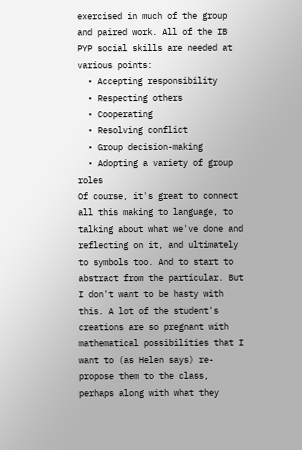exercised in much of the group and paired work. All of the IB PYP social skills are needed at various points:
  • Accepting responsibility
  • Respecting others
  • Cooperating
  • Resolving conflict
  • Group decision-making
  • Adopting a variety of group roles
Of course, it's great to connect all this making to language, to talking about what we've done and reflecting on it, and ultimately to symbols too. And to start to abstract from the particular. But I don't want to be hasty with this. A lot of the student's creations are so pregnant with mathematical possibilities that I want to (as Helen says) re-propose them to the class, perhaps along with what they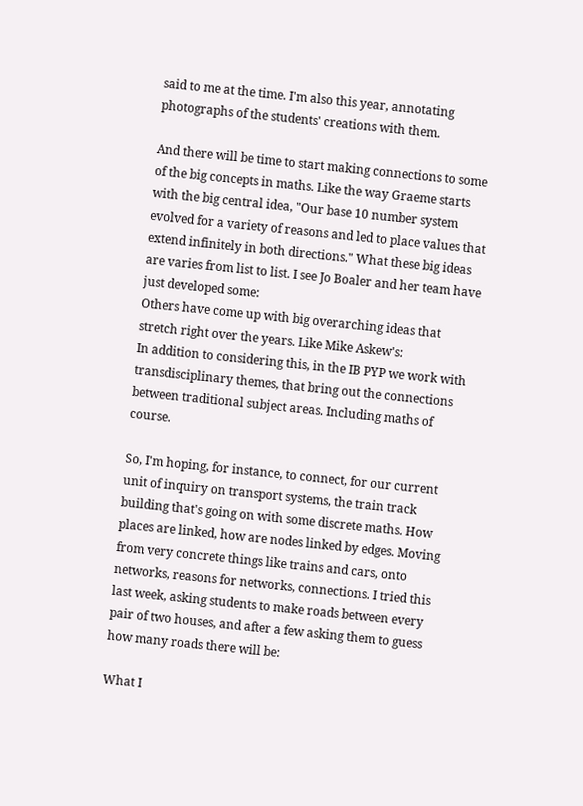said to me at the time. I'm also this year, annotating photographs of the students' creations with them.

And there will be time to start making connections to some of the big concepts in maths. Like the way Graeme starts with the big central idea, "Our base 10 number system evolved for a variety of reasons and led to place values that extend infinitely in both directions." What these big ideas are varies from list to list. I see Jo Boaler and her team have just developed some:
Others have come up with big overarching ideas that stretch right over the years. Like Mike Askew's:
In addition to considering this, in the IB PYP we work with transdisciplinary themes, that bring out the connections between traditional subject areas. Including maths of course.

So, I'm hoping, for instance, to connect, for our current unit of inquiry on transport systems, the train track building that's going on with some discrete maths. How places are linked, how are nodes linked by edges. Moving from very concrete things like trains and cars, onto networks, reasons for networks, connections. I tried this last week, asking students to make roads between every pair of two houses, and after a few asking them to guess how many roads there will be:

What I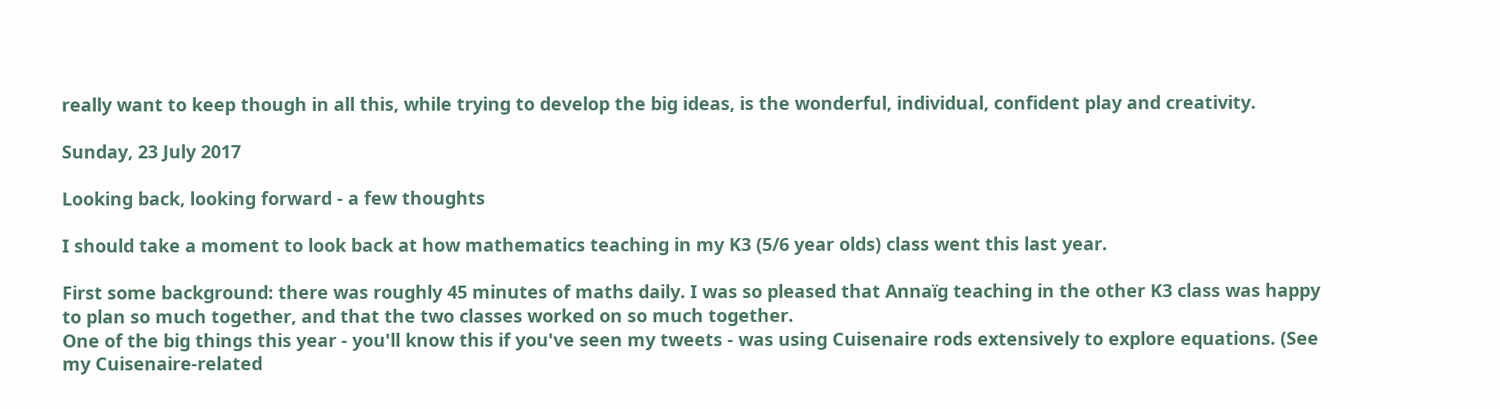really want to keep though in all this, while trying to develop the big ideas, is the wonderful, individual, confident play and creativity.

Sunday, 23 July 2017

Looking back, looking forward - a few thoughts

I should take a moment to look back at how mathematics teaching in my K3 (5/6 year olds) class went this last year.

First some background: there was roughly 45 minutes of maths daily. I was so pleased that Annaïg teaching in the other K3 class was happy to plan so much together, and that the two classes worked on so much together.
One of the big things this year - you'll know this if you've seen my tweets - was using Cuisenaire rods extensively to explore equations. (See my Cuisenaire-related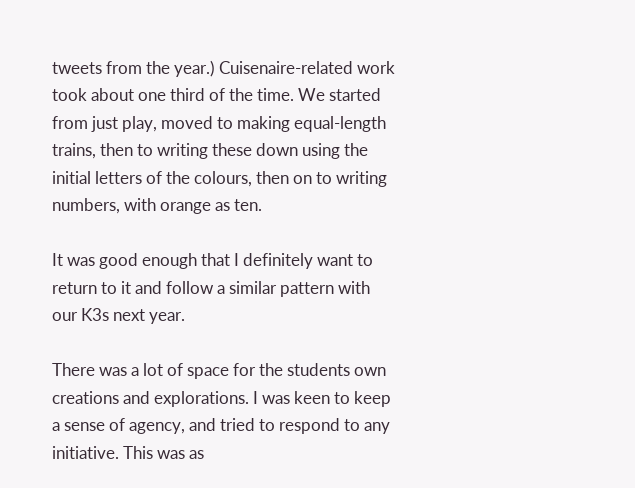tweets from the year.) Cuisenaire-related work took about one third of the time. We started from just play, moved to making equal-length trains, then to writing these down using the initial letters of the colours, then on to writing numbers, with orange as ten.

It was good enough that I definitely want to return to it and follow a similar pattern with our K3s next year.

There was a lot of space for the students own creations and explorations. I was keen to keep a sense of agency, and tried to respond to any initiative. This was as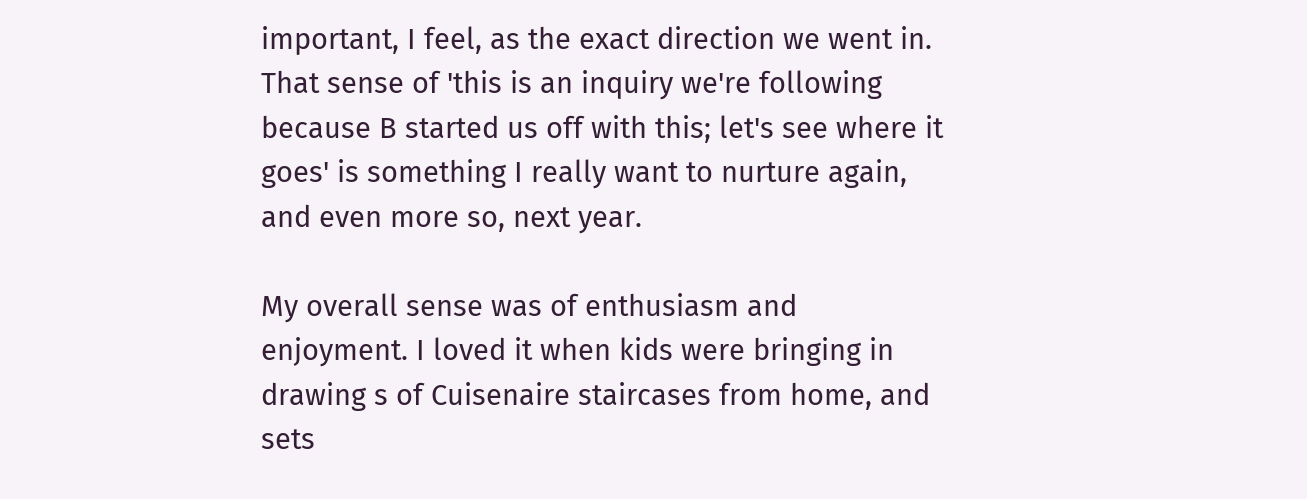important, I feel, as the exact direction we went in. That sense of 'this is an inquiry we're following because B started us off with this; let's see where it goes' is something I really want to nurture again, and even more so, next year.

My overall sense was of enthusiasm and enjoyment. I loved it when kids were bringing in drawing s of Cuisenaire staircases from home, and sets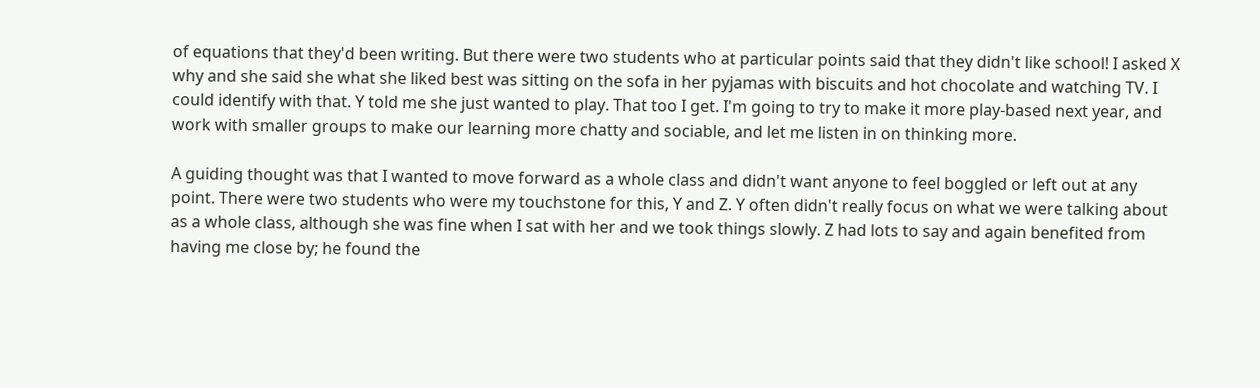of equations that they'd been writing. But there were two students who at particular points said that they didn't like school! I asked X why and she said she what she liked best was sitting on the sofa in her pyjamas with biscuits and hot chocolate and watching TV. I could identify with that. Y told me she just wanted to play. That too I get. I'm going to try to make it more play-based next year, and work with smaller groups to make our learning more chatty and sociable, and let me listen in on thinking more.

A guiding thought was that I wanted to move forward as a whole class and didn't want anyone to feel boggled or left out at any point. There were two students who were my touchstone for this, Y and Z. Y often didn't really focus on what we were talking about as a whole class, although she was fine when I sat with her and we took things slowly. Z had lots to say and again benefited from having me close by; he found the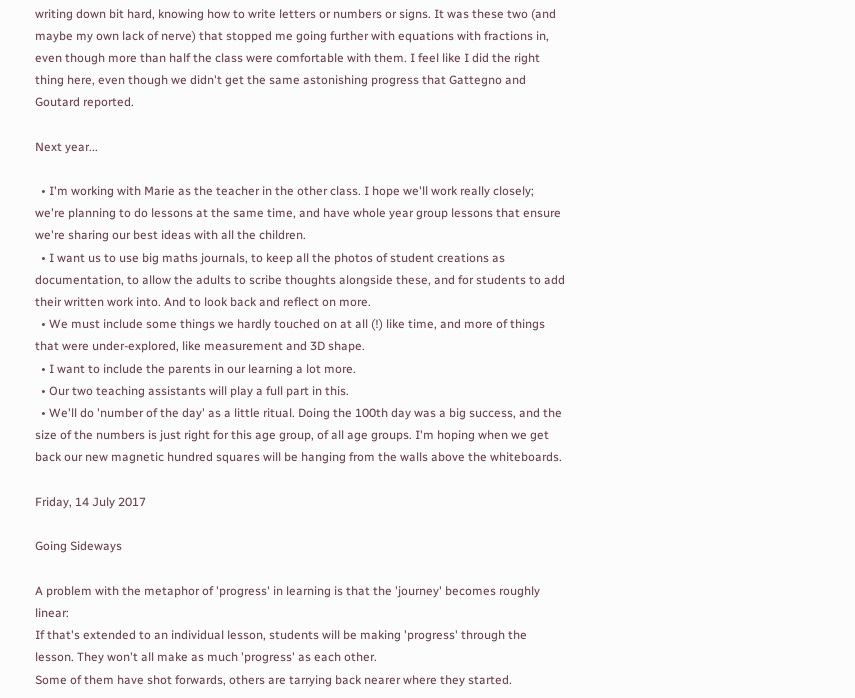writing down bit hard, knowing how to write letters or numbers or signs. It was these two (and maybe my own lack of nerve) that stopped me going further with equations with fractions in, even though more than half the class were comfortable with them. I feel like I did the right thing here, even though we didn't get the same astonishing progress that Gattegno and Goutard reported.

Next year...

  • I'm working with Marie as the teacher in the other class. I hope we'll work really closely; we're planning to do lessons at the same time, and have whole year group lessons that ensure we're sharing our best ideas with all the children.
  • I want us to use big maths journals, to keep all the photos of student creations as documentation, to allow the adults to scribe thoughts alongside these, and for students to add their written work into. And to look back and reflect on more.
  • We must include some things we hardly touched on at all (!) like time, and more of things that were under-explored, like measurement and 3D shape.
  • I want to include the parents in our learning a lot more.
  • Our two teaching assistants will play a full part in this.
  • We'll do 'number of the day' as a little ritual. Doing the 100th day was a big success, and the size of the numbers is just right for this age group, of all age groups. I'm hoping when we get back our new magnetic hundred squares will be hanging from the walls above the whiteboards.

Friday, 14 July 2017

Going Sideways

A problem with the metaphor of 'progress' in learning is that the 'journey' becomes roughly linear:
If that's extended to an individual lesson, students will be making 'progress' through the lesson. They won't all make as much 'progress' as each other.
Some of them have shot forwards, others are tarrying back nearer where they started.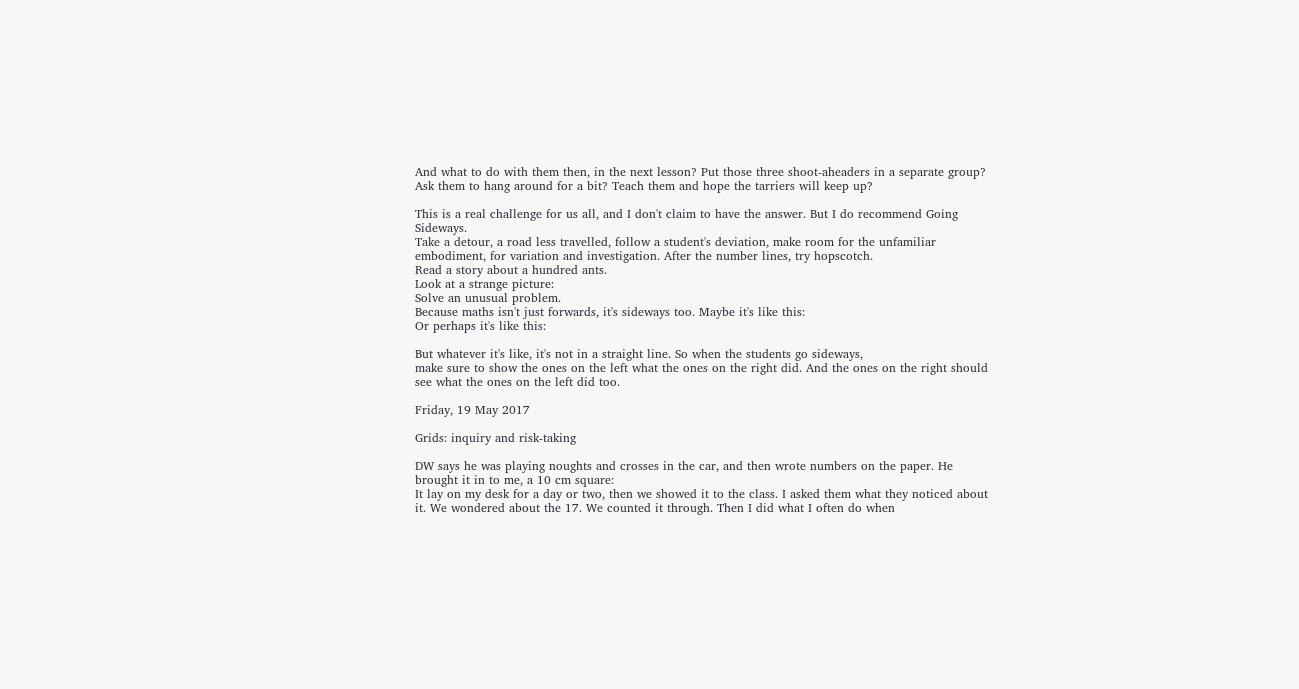And what to do with them then, in the next lesson? Put those three shoot-aheaders in a separate group? Ask them to hang around for a bit? Teach them and hope the tarriers will keep up?

This is a real challenge for us all, and I don't claim to have the answer. But I do recommend Going Sideways.
Take a detour, a road less travelled, follow a student's deviation, make room for the unfamiliar embodiment, for variation and investigation. After the number lines, try hopscotch.
Read a story about a hundred ants.
Look at a strange picture:
Solve an unusual problem.
Because maths isn't just forwards, it's sideways too. Maybe it's like this:
Or perhaps it's like this:

But whatever it's like, it's not in a straight line. So when the students go sideways,
make sure to show the ones on the left what the ones on the right did. And the ones on the right should see what the ones on the left did too.

Friday, 19 May 2017

Grids: inquiry and risk-taking

DW says he was playing noughts and crosses in the car, and then wrote numbers on the paper. He brought it in to me, a 10 cm square:
It lay on my desk for a day or two, then we showed it to the class. I asked them what they noticed about it. We wondered about the 17. We counted it through. Then I did what I often do when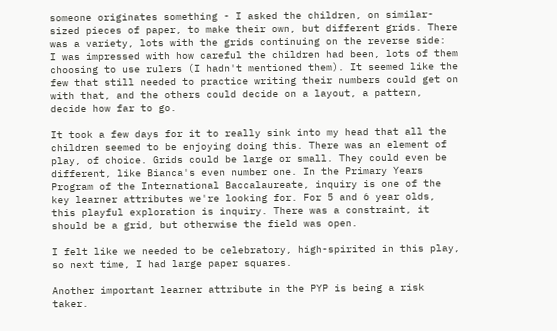someone originates something - I asked the children, on similar-sized pieces of paper, to make their own, but different grids. There was a variety, lots with the grids continuing on the reverse side:
I was impressed with how careful the children had been, lots of them choosing to use rulers (I hadn't mentioned them). It seemed like the few that still needed to practice writing their numbers could get on with that, and the others could decide on a layout, a pattern, decide how far to go.

It took a few days for it to really sink into my head that all the children seemed to be enjoying doing this. There was an element of play, of choice. Grids could be large or small. They could even be different, like Bianca's even number one. In the Primary Years Program of the International Baccalaureate, inquiry is one of the key learner attributes we're looking for. For 5 and 6 year olds, this playful exploration is inquiry. There was a constraint, it should be a grid, but otherwise the field was open.

I felt like we needed to be celebratory, high-spirited in this play, so next time, I had large paper squares.

Another important learner attribute in the PYP is being a risk taker.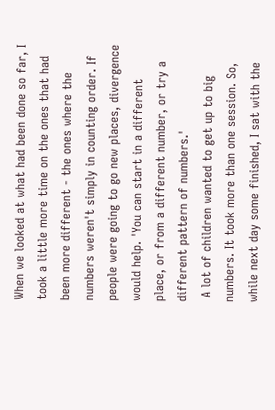When we looked at what had been done so far, I took a little more time on the ones that had been more different - the ones where the numbers weren't simply in counting order. If people were going to go new places, divergence would help. 'You can start in a different place, or from a different number, or try a different pattern of numbers.'
 A lot of children wanted to get up to big numbers. It took more than one session. So, while next day some finished, I sat with the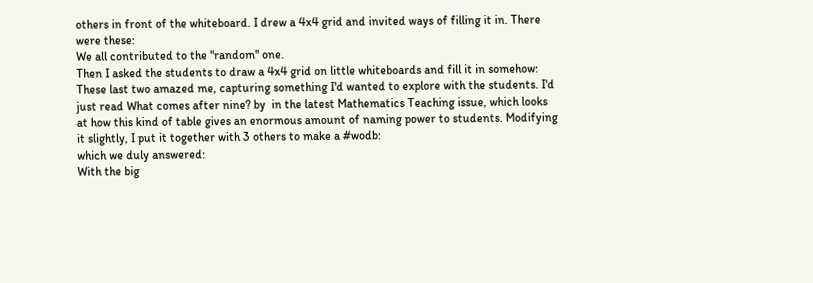others in front of the whiteboard. I drew a 4x4 grid and invited ways of filling it in. There were these:
We all contributed to the "random" one.
Then I asked the students to draw a 4x4 grid on little whiteboards and fill it in somehow:
These last two amazed me, capturing something I'd wanted to explore with the students. I'd just read What comes after nine? by  in the latest Mathematics Teaching issue, which looks at how this kind of table gives an enormous amount of naming power to students. Modifying it slightly, I put it together with 3 others to make a #wodb:
which we duly answered:
With the big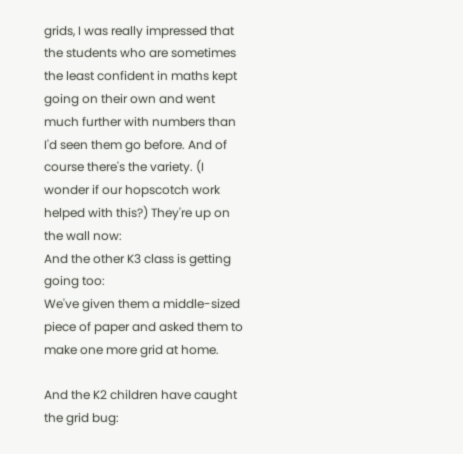grids, I was really impressed that the students who are sometimes the least confident in maths kept going on their own and went much further with numbers than I'd seen them go before. And of course there's the variety. (I wonder if our hopscotch work helped with this?) They're up on the wall now:
And the other K3 class is getting going too:
We've given them a middle-sized piece of paper and asked them to make one more grid at home.

And the K2 children have caught the grid bug: